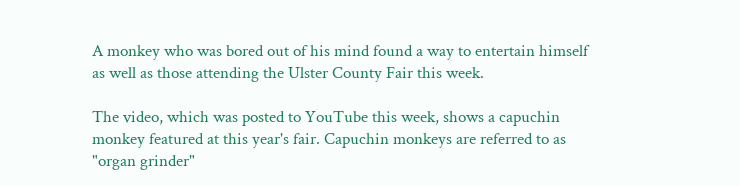A monkey who was bored out of his mind found a way to entertain himself as well as those attending the Ulster County Fair this week.

The video, which was posted to YouTube this week, shows a capuchin monkey featured at this year's fair. Capuchin monkeys are referred to as "organ grinder"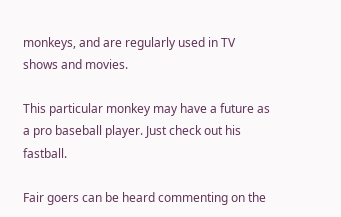monkeys, and are regularly used in TV shows and movies.

This particular monkey may have a future as a pro baseball player. Just check out his fastball.

Fair goers can be heard commenting on the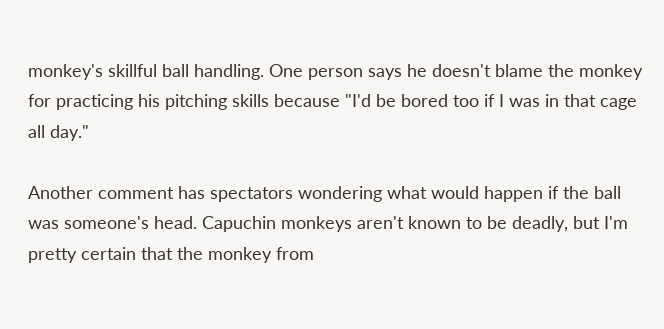monkey's skillful ball handling. One person says he doesn't blame the monkey for practicing his pitching skills because "I'd be bored too if I was in that cage all day."

Another comment has spectators wondering what would happen if the ball was someone's head. Capuchin monkeys aren't known to be deadly, but I'm pretty certain that the monkey from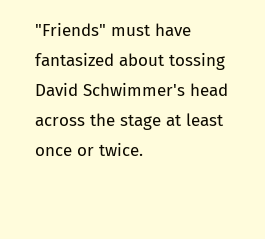"Friends" must have fantasized about tossing David Schwimmer's head across the stage at least once or twice.